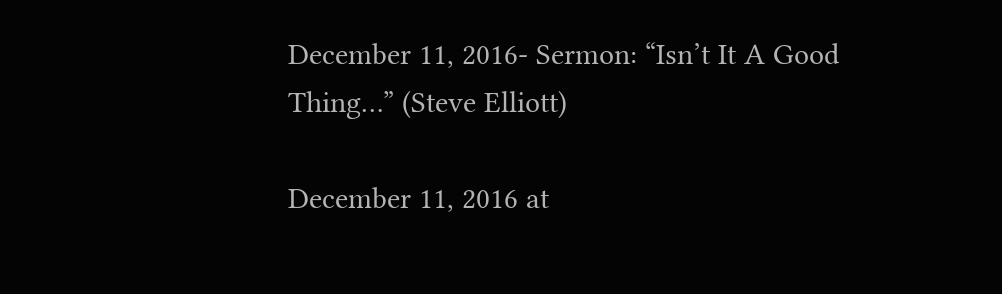December 11, 2016- Sermon: “Isn’t It A Good Thing…” (Steve Elliott)

December 11, 2016 at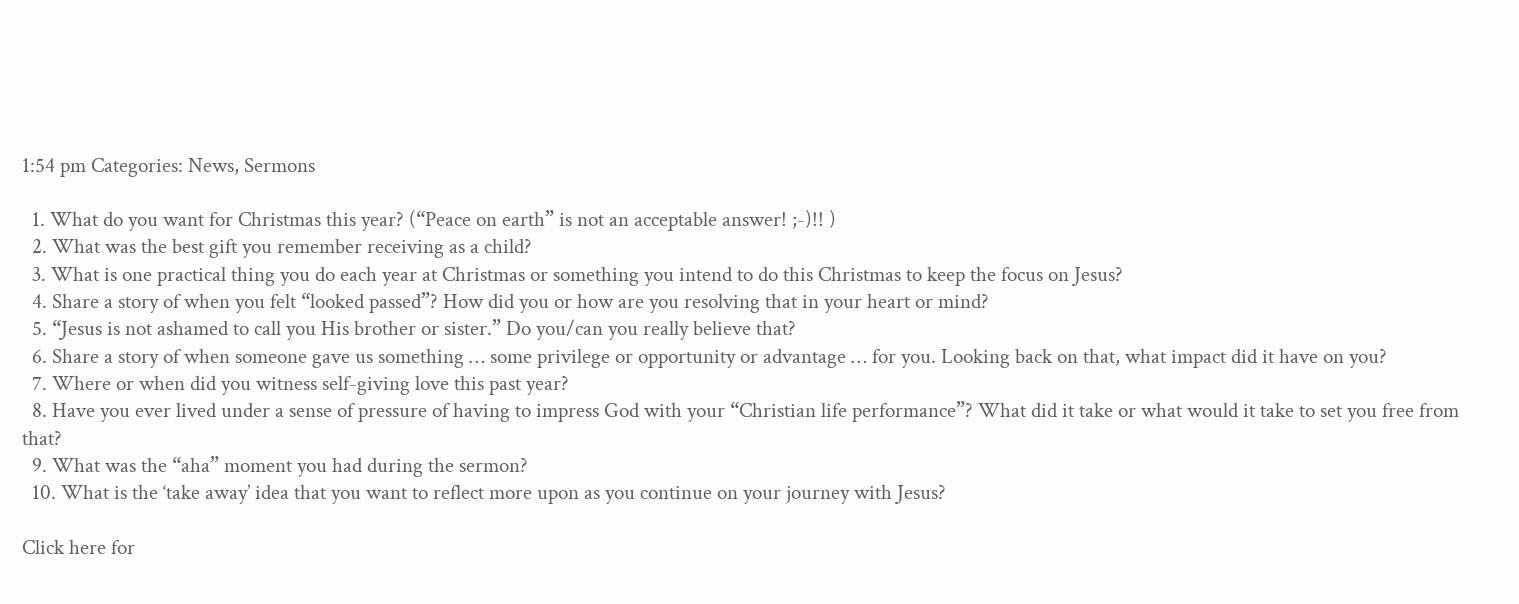1:54 pm Categories: News, Sermons

  1. What do you want for Christmas this year? (“Peace on earth” is not an acceptable answer! ;-)!! )
  2. What was the best gift you remember receiving as a child?
  3. What is one practical thing you do each year at Christmas or something you intend to do this Christmas to keep the focus on Jesus?
  4. Share a story of when you felt “looked passed”? How did you or how are you resolving that in your heart or mind?
  5. “Jesus is not ashamed to call you His brother or sister.” Do you/can you really believe that?
  6. Share a story of when someone gave us something … some privilege or opportunity or advantage … for you. Looking back on that, what impact did it have on you?
  7. Where or when did you witness self-giving love this past year?
  8. Have you ever lived under a sense of pressure of having to impress God with your “Christian life performance”? What did it take or what would it take to set you free from that?
  9. What was the “aha” moment you had during the sermon?
  10. What is the ‘take away’ idea that you want to reflect more upon as you continue on your journey with Jesus?

Click here for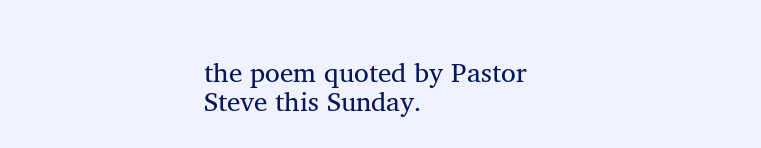the poem quoted by Pastor Steve this Sunday.